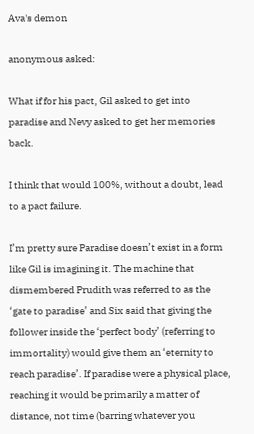Ava's demon

anonymous asked:

What if for his pact, Gil asked to get into paradise and Nevy asked to get her memories back.

I think that would 100%, without a doubt, lead to a pact failure.

I’m pretty sure Paradise doesn’t exist in a form like Gil is imagining it. The machine that dismembered Prudith was referred to as the ‘gate to paradise’ and Six said that giving the follower inside the ‘perfect body’ (referring to immortality) would give them an ‘eternity to reach paradise’. If paradise were a physical place, reaching it would be primarily a matter of distance, not time (barring whatever you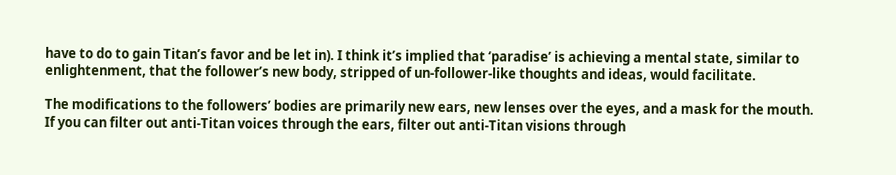have to do to gain Titan’s favor and be let in). I think it’s implied that ‘paradise’ is achieving a mental state, similar to enlightenment, that the follower’s new body, stripped of un-follower-like thoughts and ideas, would facilitate.

The modifications to the followers’ bodies are primarily new ears, new lenses over the eyes, and a mask for the mouth. If you can filter out anti-Titan voices through the ears, filter out anti-Titan visions through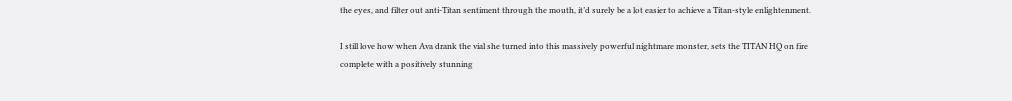the eyes, and filter out anti-Titan sentiment through the mouth, it’d surely be a lot easier to achieve a Titan-style enlightenment.

I still love how when Ava drank the vial she turned into this massively powerful nightmare monster, sets the TITAN HQ on fire complete with a positively stunning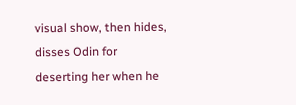visual show, then hides, disses Odin for deserting her when he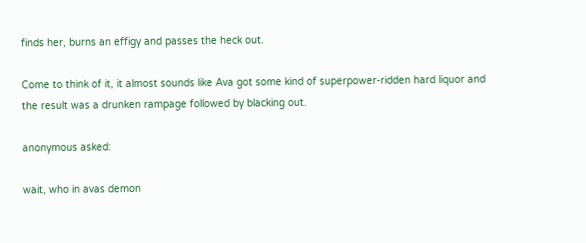finds her, burns an effigy and passes the heck out.

Come to think of it, it almost sounds like Ava got some kind of superpower-ridden hard liquor and the result was a drunken rampage followed by blacking out.

anonymous asked:

wait, who in avas demon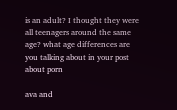is an adult? I thought they were all teenagers around the same age? what age differences are you talking about in your post about porn

ava and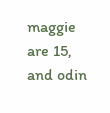maggie are 15, and odin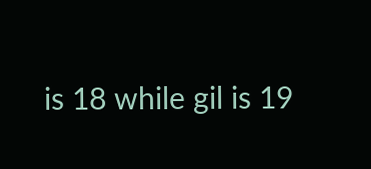is 18 while gil is 19